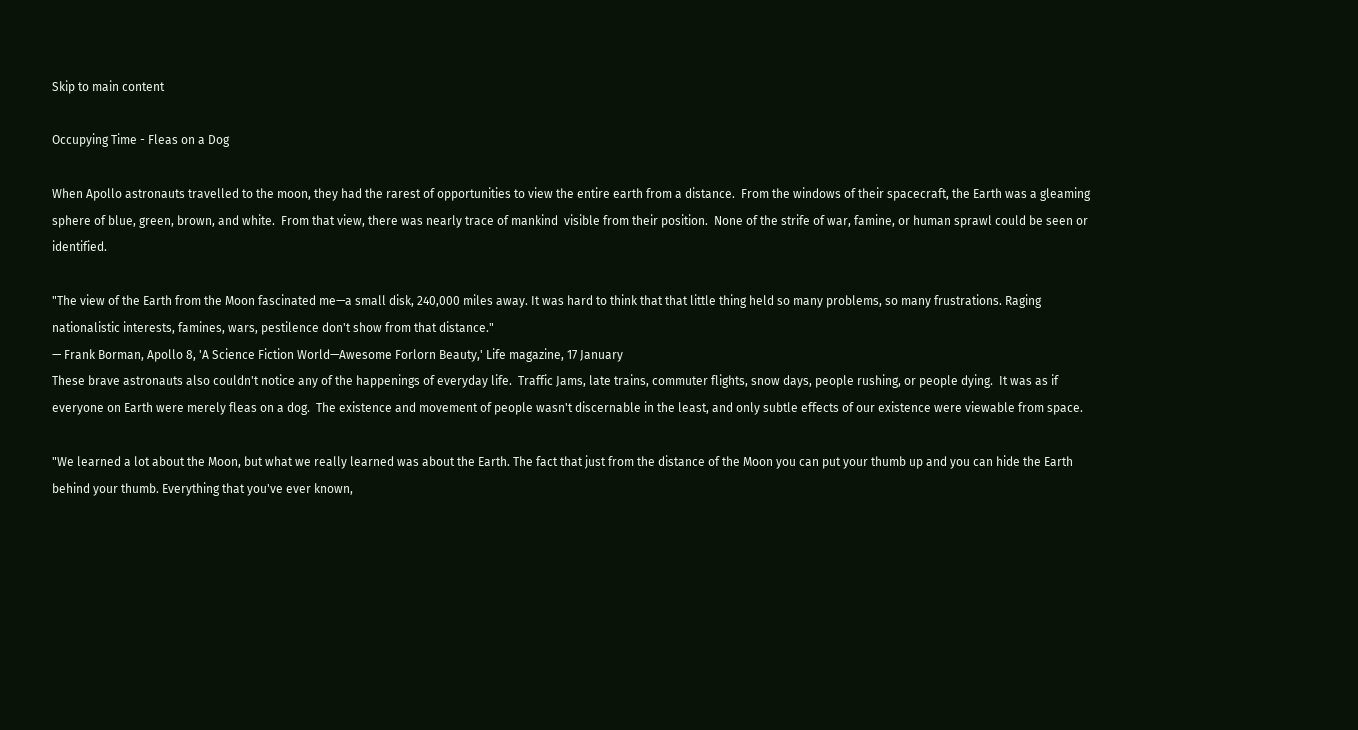Skip to main content

Occupying Time - Fleas on a Dog

When Apollo astronauts travelled to the moon, they had the rarest of opportunities to view the entire earth from a distance.  From the windows of their spacecraft, the Earth was a gleaming sphere of blue, green, brown, and white.  From that view, there was nearly trace of mankind  visible from their position.  None of the strife of war, famine, or human sprawl could be seen or identified.

"The view of the Earth from the Moon fascinated me—a small disk, 240,000 miles away. It was hard to think that that little thing held so many problems, so many frustrations. Raging nationalistic interests, famines, wars, pestilence don't show from that distance."
— Frank Borman, Apollo 8, 'A Science Fiction World—Awesome Forlorn Beauty,' Life magazine, 17 January
These brave astronauts also couldn't notice any of the happenings of everyday life.  Traffic Jams, late trains, commuter flights, snow days, people rushing, or people dying.  It was as if everyone on Earth were merely fleas on a dog.  The existence and movement of people wasn't discernable in the least, and only subtle effects of our existence were viewable from space.

"We learned a lot about the Moon, but what we really learned was about the Earth. The fact that just from the distance of the Moon you can put your thumb up and you can hide the Earth behind your thumb. Everything that you've ever known,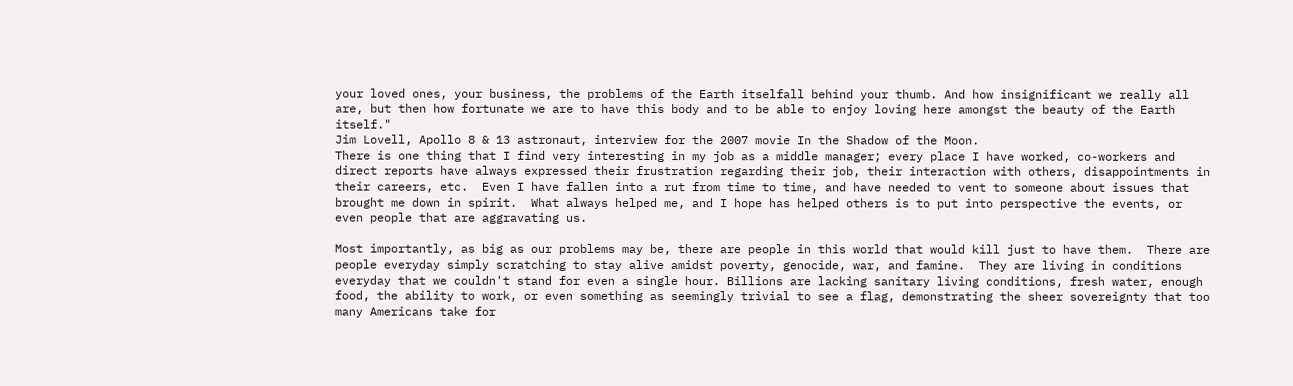your loved ones, your business, the problems of the Earth itselfall behind your thumb. And how insignificant we really all are, but then how fortunate we are to have this body and to be able to enjoy loving here amongst the beauty of the Earth itself."
Jim Lovell, Apollo 8 & 13 astronaut, interview for the 2007 movie In the Shadow of the Moon.
There is one thing that I find very interesting in my job as a middle manager; every place I have worked, co-workers and direct reports have always expressed their frustration regarding their job, their interaction with others, disappointments in their careers, etc.  Even I have fallen into a rut from time to time, and have needed to vent to someone about issues that brought me down in spirit.  What always helped me, and I hope has helped others is to put into perspective the events, or even people that are aggravating us.

Most importantly, as big as our problems may be, there are people in this world that would kill just to have them.  There are people everyday simply scratching to stay alive amidst poverty, genocide, war, and famine.  They are living in conditions everyday that we couldn't stand for even a single hour. Billions are lacking sanitary living conditions, fresh water, enough food, the ability to work, or even something as seemingly trivial to see a flag, demonstrating the sheer sovereignty that too many Americans take for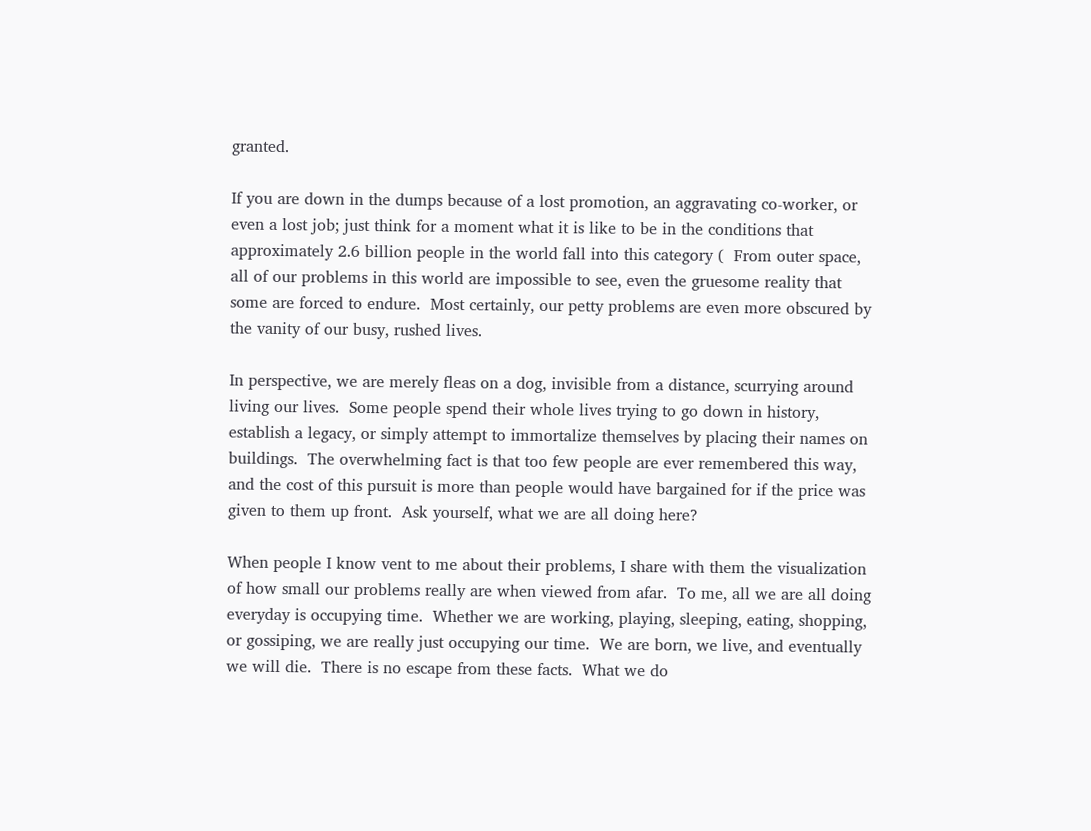granted.

If you are down in the dumps because of a lost promotion, an aggravating co-worker, or even a lost job; just think for a moment what it is like to be in the conditions that approximately 2.6 billion people in the world fall into this category (  From outer space, all of our problems in this world are impossible to see, even the gruesome reality that some are forced to endure.  Most certainly, our petty problems are even more obscured by the vanity of our busy, rushed lives.

In perspective, we are merely fleas on a dog, invisible from a distance, scurrying around living our lives.  Some people spend their whole lives trying to go down in history, establish a legacy, or simply attempt to immortalize themselves by placing their names on buildings.  The overwhelming fact is that too few people are ever remembered this way, and the cost of this pursuit is more than people would have bargained for if the price was given to them up front.  Ask yourself, what we are all doing here?

When people I know vent to me about their problems, I share with them the visualization of how small our problems really are when viewed from afar.  To me, all we are all doing everyday is occupying time.  Whether we are working, playing, sleeping, eating, shopping, or gossiping, we are really just occupying our time.  We are born, we live, and eventually we will die.  There is no escape from these facts.  What we do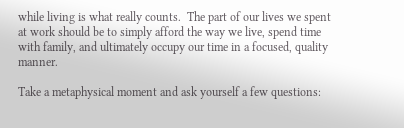while living is what really counts.  The part of our lives we spent at work should be to simply afford the way we live, spend time with family, and ultimately occupy our time in a focused, quality manner.

Take a metaphysical moment and ask yourself a few questions: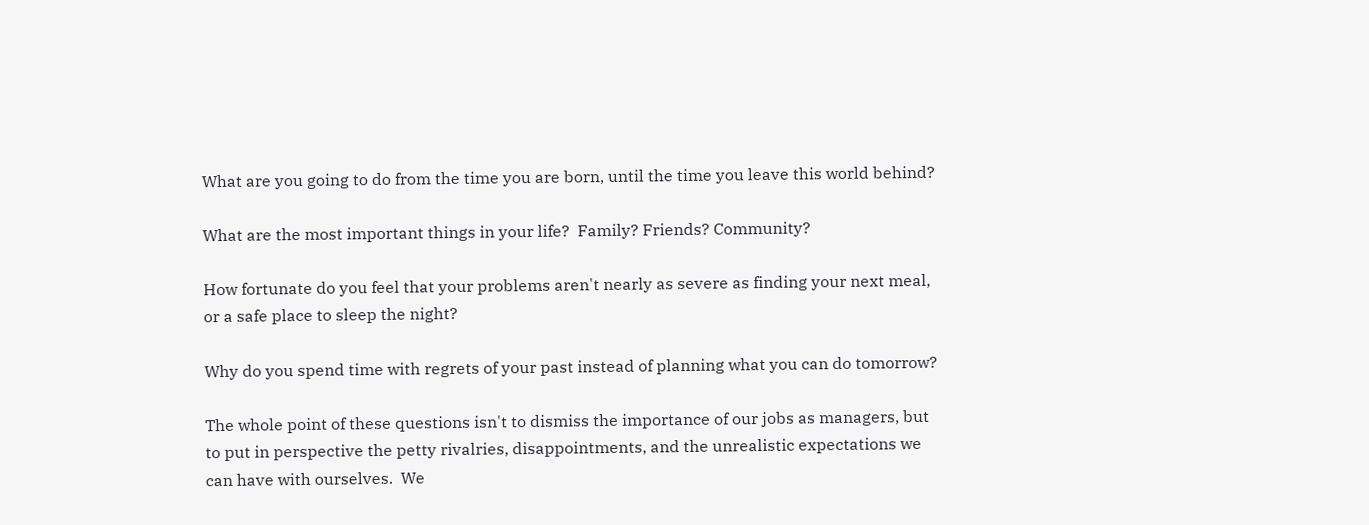What are you going to do from the time you are born, until the time you leave this world behind?

What are the most important things in your life?  Family? Friends? Community?

How fortunate do you feel that your problems aren't nearly as severe as finding your next meal, or a safe place to sleep the night?

Why do you spend time with regrets of your past instead of planning what you can do tomorrow?

The whole point of these questions isn't to dismiss the importance of our jobs as managers, but to put in perspective the petty rivalries, disappointments, and the unrealistic expectations we can have with ourselves.  We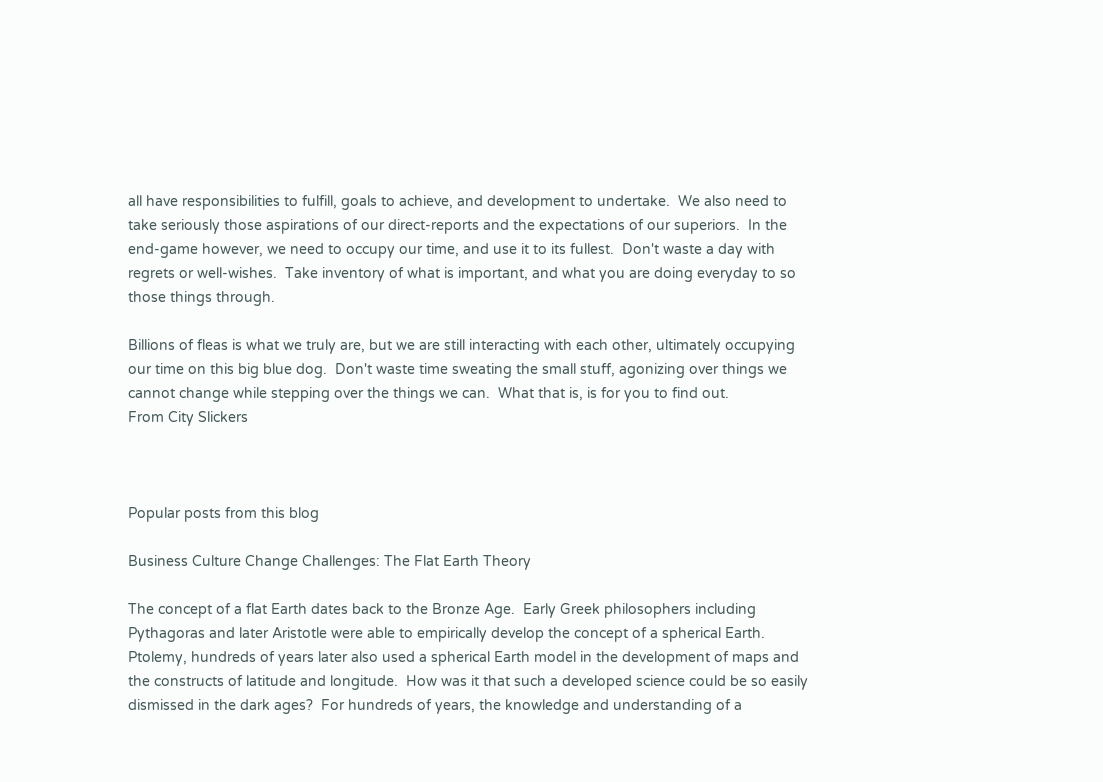all have responsibilities to fulfill, goals to achieve, and development to undertake.  We also need to take seriously those aspirations of our direct-reports and the expectations of our superiors.  In the end-game however, we need to occupy our time, and use it to its fullest.  Don't waste a day with regrets or well-wishes.  Take inventory of what is important, and what you are doing everyday to so those things through.

Billions of fleas is what we truly are, but we are still interacting with each other, ultimately occupying our time on this big blue dog.  Don't waste time sweating the small stuff, agonizing over things we cannot change while stepping over the things we can.  What that is, is for you to find out.
From City Slickers



Popular posts from this blog

Business Culture Change Challenges: The Flat Earth Theory

The concept of a flat Earth dates back to the Bronze Age.  Early Greek philosophers including Pythagoras and later Aristotle were able to empirically develop the concept of a spherical Earth.  Ptolemy, hundreds of years later also used a spherical Earth model in the development of maps and the constructs of latitude and longitude.  How was it that such a developed science could be so easily dismissed in the dark ages?  For hundreds of years, the knowledge and understanding of a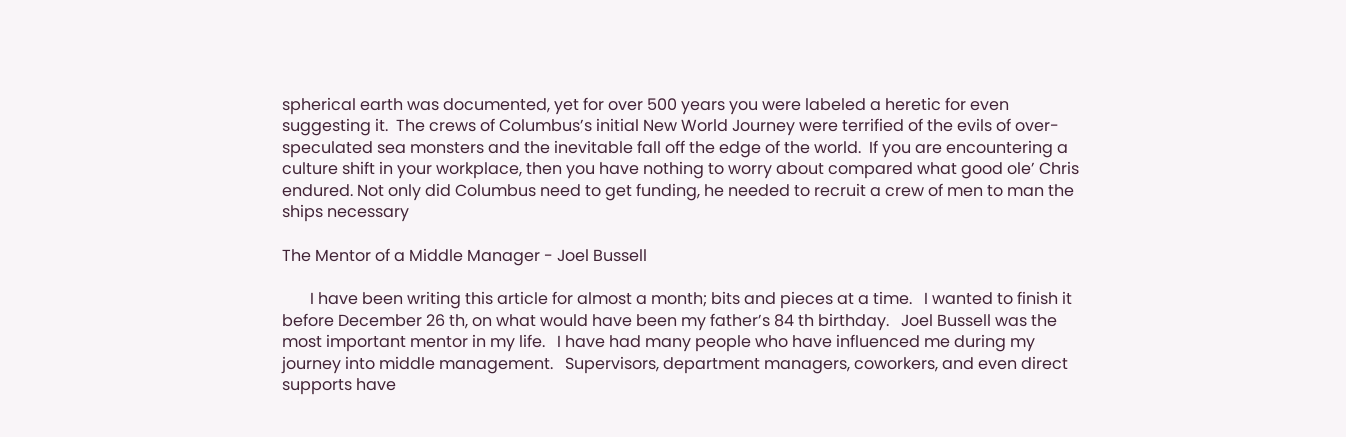spherical earth was documented, yet for over 500 years you were labeled a heretic for even suggesting it.  The crews of Columbus’s initial New World Journey were terrified of the evils of over-speculated sea monsters and the inevitable fall off the edge of the world.  If you are encountering a culture shift in your workplace, then you have nothing to worry about compared what good ole’ Chris endured. Not only did Columbus need to get funding, he needed to recruit a crew of men to man the ships necessary

The Mentor of a Middle Manager - Joel Bussell

       I have been writing this article for almost a month; bits and pieces at a time.   I wanted to finish it before December 26 th, on what would have been my father’s 84 th birthday.   Joel Bussell was the most important mentor in my life.   I have had many people who have influenced me during my journey into middle management.   Supervisors, department managers, coworkers, and even direct supports have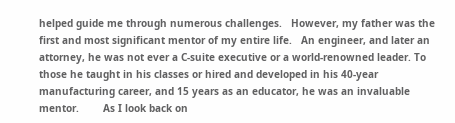helped guide me through numerous challenges.   However, my father was the first and most significant mentor of my entire life.   An engineer, and later an attorney, he was not ever a C-suite executive or a world-renowned leader. To those he taught in his classes or hired and developed in his 40-year manufacturing career, and 15 years as an educator, he was an invaluable mentor.        As I look back on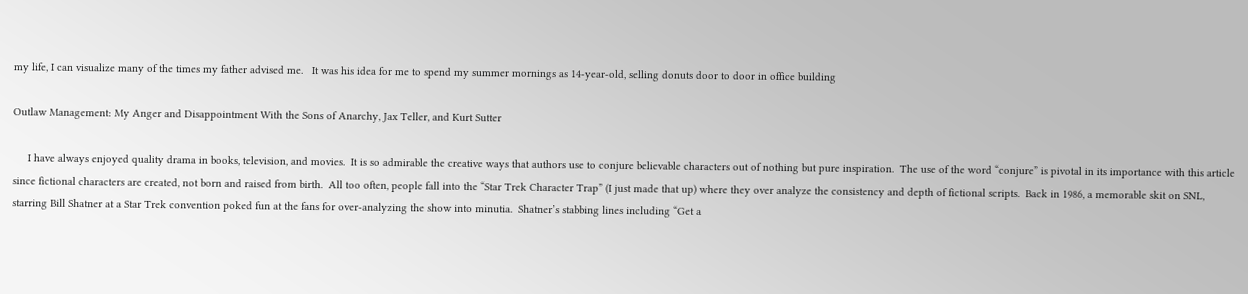my life, I can visualize many of the times my father advised me.   It was his idea for me to spend my summer mornings as 14-year-old, selling donuts door to door in office building

Outlaw Management: My Anger and Disappointment With the Sons of Anarchy, Jax Teller, and Kurt Sutter

     I have always enjoyed quality drama in books, television, and movies.  It is so admirable the creative ways that authors use to conjure believable characters out of nothing but pure inspiration.  The use of the word “conjure” is pivotal in its importance with this article since fictional characters are created, not born and raised from birth.  All too often, people fall into the “Star Trek Character Trap” (I just made that up) where they over analyze the consistency and depth of fictional scripts.  Back in 1986, a memorable skit on SNL, starring Bill Shatner at a Star Trek convention poked fun at the fans for over-analyzing the show into minutia.  Shatner’s stabbing lines including “Get a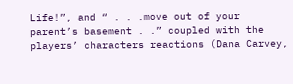Life!”, and “ . . .move out of your parent’s basement . .” coupled with the players’ characters reactions (Dana Carvey,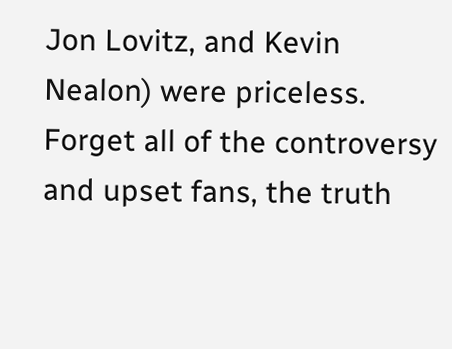Jon Lovitz, and Kevin Nealon) were priceless.  Forget all of the controversy and upset fans, the truth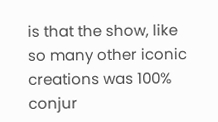is that the show, like so many other iconic creations was 100% conjur